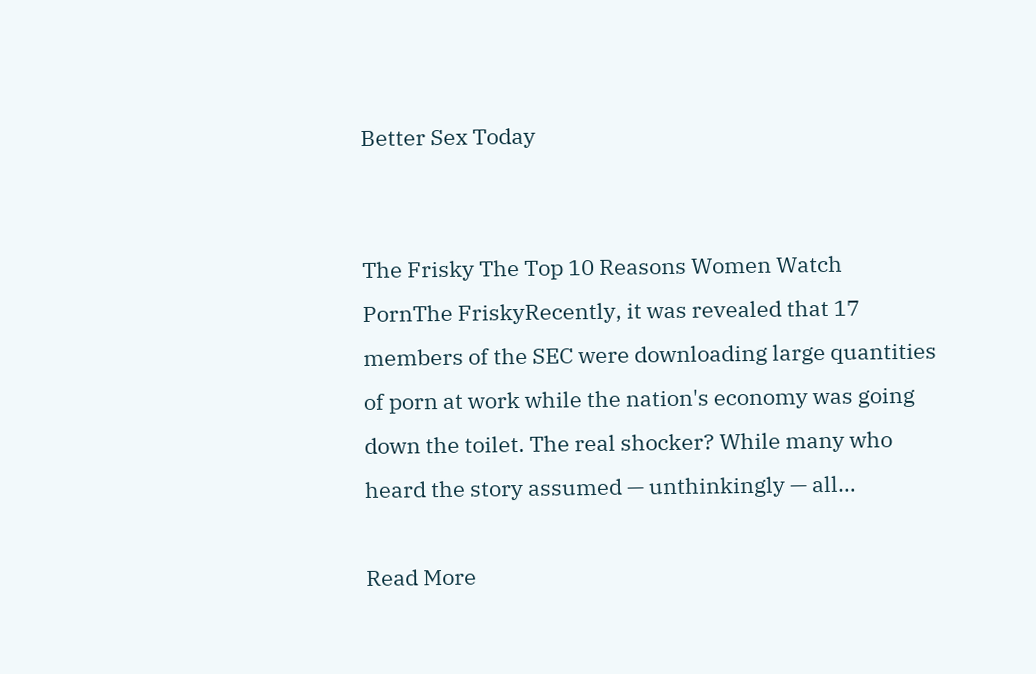Better Sex Today


The Frisky The Top 10 Reasons Women Watch PornThe FriskyRecently, it was revealed that 17 members of the SEC were downloading large quantities of porn at work while the nation's economy was going down the toilet. The real shocker? While many who heard the story assumed — unthinkingly — all…

Read More